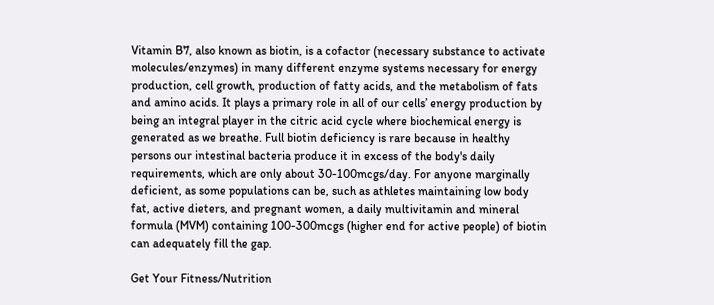Vitamin B7, also known as biotin, is a cofactor (necessary substance to activate molecules/enzymes) in many different enzyme systems necessary for energy production, cell growth, production of fatty acids, and the metabolism of fats and amino acids. It plays a primary role in all of our cells’ energy production by being an integral player in the citric acid cycle where biochemical energy is generated as we breathe. Full biotin deficiency is rare because in healthy persons our intestinal bacteria produce it in excess of the body's daily requirements, which are only about 30-100mcgs/day. For anyone marginally deficient, as some populations can be, such as athletes maintaining low body fat, active dieters, and pregnant women, a daily multivitamin and mineral formula (MVM) containing 100-300mcgs (higher end for active people) of biotin can adequately fill the gap.

Get Your Fitness/Nutrition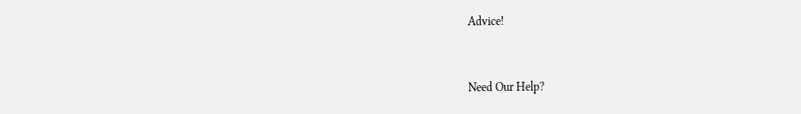Advice!


Need Our Help?